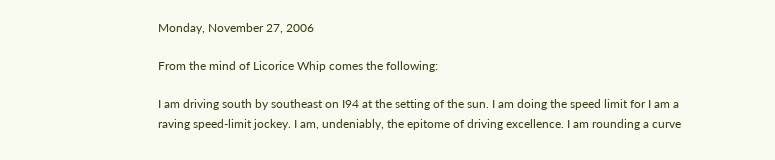Monday, November 27, 2006

From the mind of Licorice Whip comes the following:

I am driving south by southeast on I94 at the setting of the sun. I am doing the speed limit for I am a raving speed-limit jockey. I am, undeniably, the epitome of driving excellence. I am rounding a curve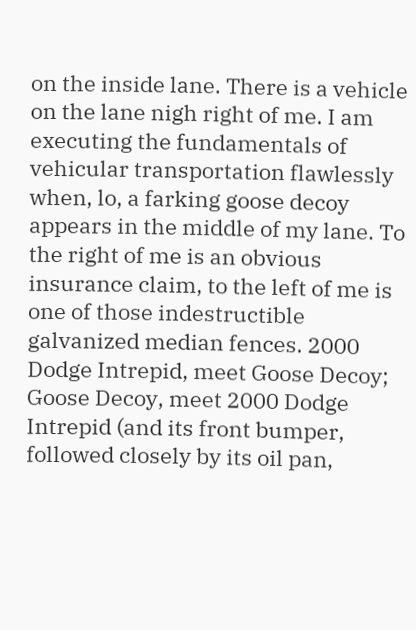on the inside lane. There is a vehicle on the lane nigh right of me. I am executing the fundamentals of vehicular transportation flawlessly when, lo, a farking goose decoy appears in the middle of my lane. To the right of me is an obvious insurance claim, to the left of me is one of those indestructible galvanized median fences. 2000 Dodge Intrepid, meet Goose Decoy; Goose Decoy, meet 2000 Dodge Intrepid (and its front bumper, followed closely by its oil pan,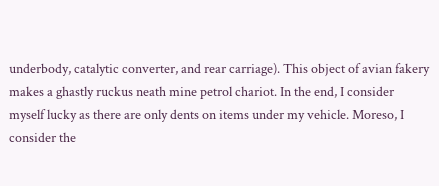underbody, catalytic converter, and rear carriage). This object of avian fakery makes a ghastly ruckus neath mine petrol chariot. In the end, I consider myself lucky as there are only dents on items under my vehicle. Moreso, I consider the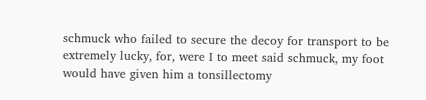schmuck who failed to secure the decoy for transport to be extremely lucky, for, were I to meet said schmuck, my foot would have given him a tonsillectomy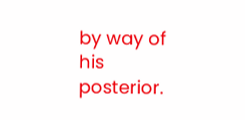by way of his posterior.